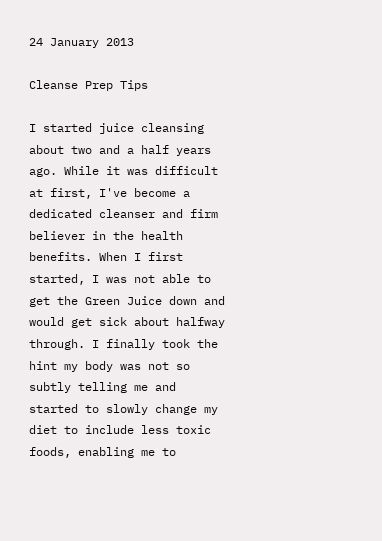24 January 2013

Cleanse Prep Tips

I started juice cleansing about two and a half years ago. While it was difficult at first, I've become a dedicated cleanser and firm believer in the health benefits. When I first started, I was not able to get the Green Juice down and would get sick about halfway through. I finally took the hint my body was not so subtly telling me and started to slowly change my diet to include less toxic foods, enabling me to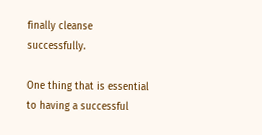finally cleanse successfully.

One thing that is essential to having a successful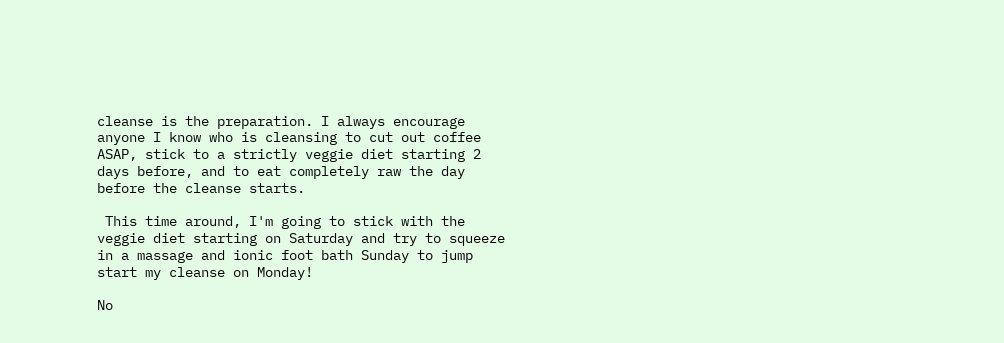cleanse is the preparation. I always encourage anyone I know who is cleansing to cut out coffee ASAP, stick to a strictly veggie diet starting 2 days before, and to eat completely raw the day before the cleanse starts.

 This time around, I'm going to stick with the veggie diet starting on Saturday and try to squeeze in a massage and ionic foot bath Sunday to jump start my cleanse on Monday!

No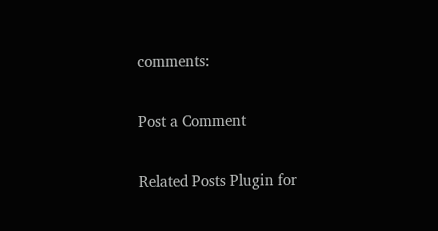comments:

Post a Comment

Related Posts Plugin for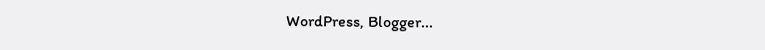WordPress, Blogger...